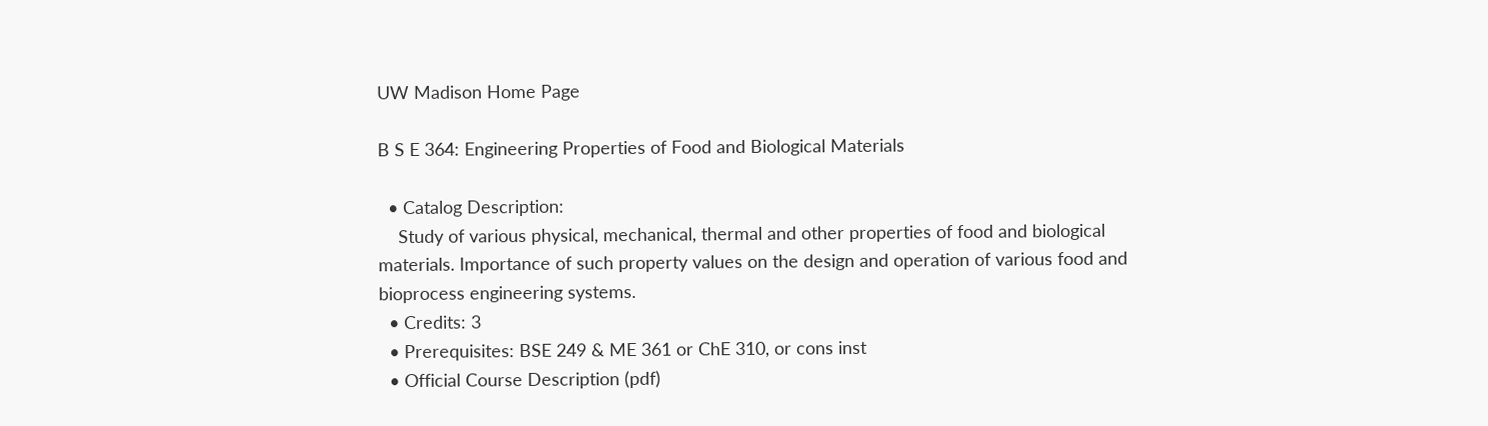UW Madison Home Page

B S E 364: Engineering Properties of Food and Biological Materials

  • Catalog Description:
    Study of various physical, mechanical, thermal and other properties of food and biological materials. Importance of such property values on the design and operation of various food and bioprocess engineering systems.
  • Credits: 3
  • Prerequisites: BSE 249 & ME 361 or ChE 310, or cons inst
  • Official Course Description (pdf)